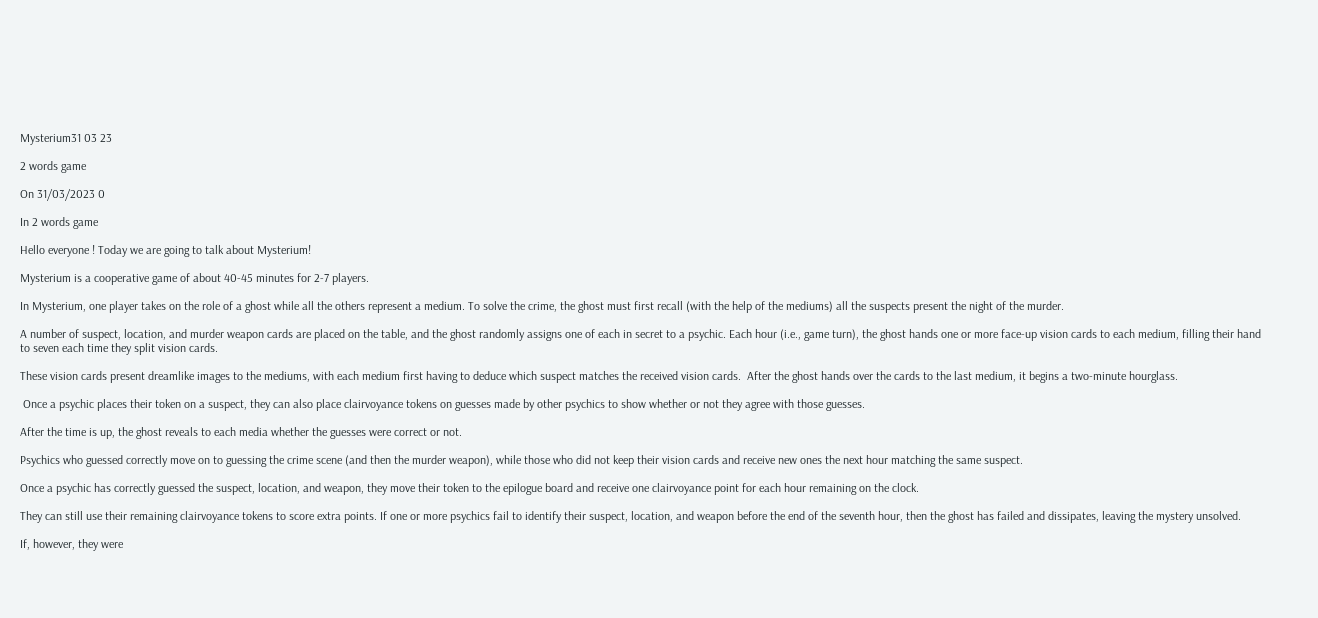Mysterium31 03 23

2 words game

On 31/03/2023 0

In 2 words game

Hello everyone ! Today we are going to talk about Mysterium!

Mysterium is a cooperative game of about 40-45 minutes for 2-7 players.

In Mysterium, one player takes on the role of a ghost while all the others represent a medium. To solve the crime, the ghost must first recall (with the help of the mediums) all the suspects present the night of the murder.

A number of suspect, location, and murder weapon cards are placed on the table, and the ghost randomly assigns one of each in secret to a psychic. Each hour (i.e., game turn), the ghost hands one or more face-up vision cards to each medium, filling their hand to seven each time they split vision cards.

These vision cards present dreamlike images to the mediums, with each medium first having to deduce which suspect matches the received vision cards.  After the ghost hands over the cards to the last medium, it begins a two-minute hourglass.

 Once a psychic places their token on a suspect, they can also place clairvoyance tokens on guesses made by other psychics to show whether or not they agree with those guesses.

After the time is up, the ghost reveals to each media whether the guesses were correct or not.

Psychics who guessed correctly move on to guessing the crime scene (and then the murder weapon), while those who did not keep their vision cards and receive new ones the next hour matching the same suspect.

Once a psychic has correctly guessed the suspect, location, and weapon, they move their token to the epilogue board and receive one clairvoyance point for each hour remaining on the clock.

They can still use their remaining clairvoyance tokens to score extra points. If one or more psychics fail to identify their suspect, location, and weapon before the end of the seventh hour, then the ghost has failed and dissipates, leaving the mystery unsolved.

If, however, they were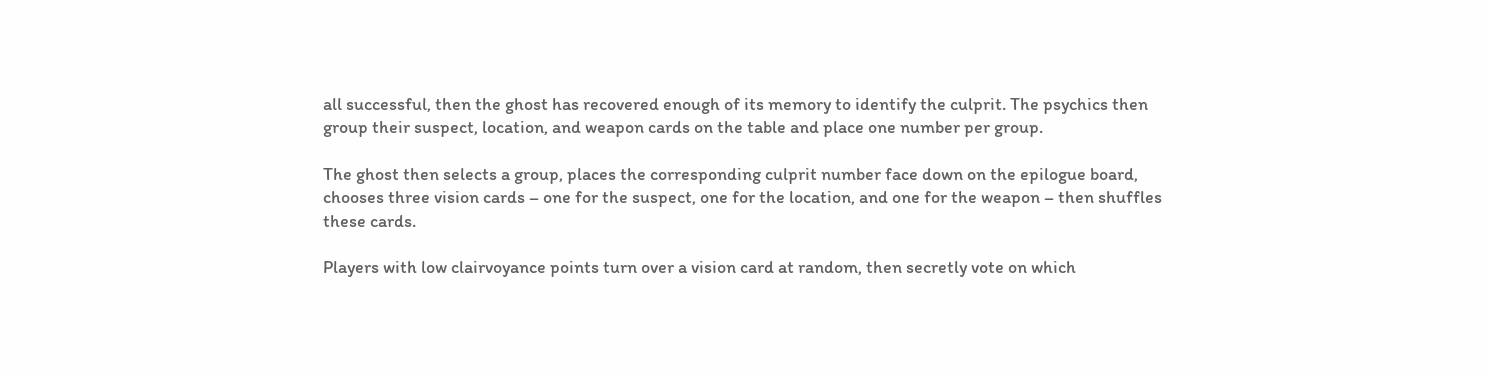all successful, then the ghost has recovered enough of its memory to identify the culprit. The psychics then group their suspect, location, and weapon cards on the table and place one number per group.

The ghost then selects a group, places the corresponding culprit number face down on the epilogue board, chooses three vision cards – one for the suspect, one for the location, and one for the weapon – then shuffles these cards.

Players with low clairvoyance points turn over a vision card at random, then secretly vote on which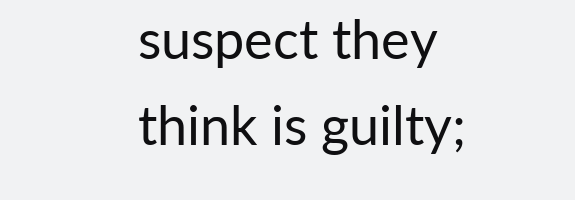suspect they think is guilty;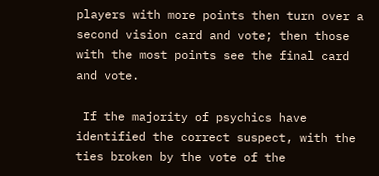players with more points then turn over a second vision card and vote; then those with the most points see the final card and vote.

 If the majority of psychics have identified the correct suspect, with the ties broken by the vote of the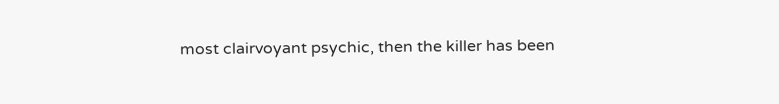most clairvoyant psychic, then the killer has been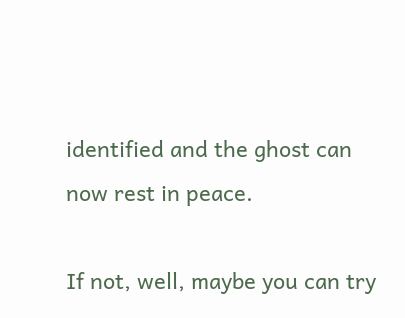identified and the ghost can now rest in peace.

If not, well, maybe you can try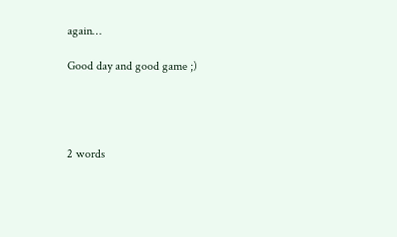again…

Good day and good game ;)




2 words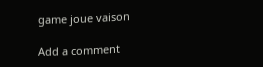game joue vaison

Add a comment